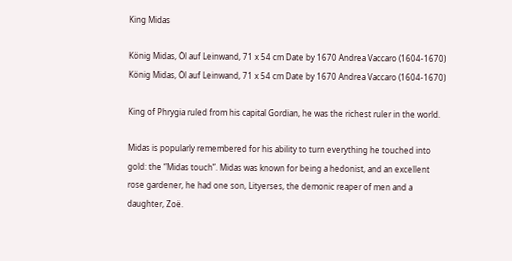King Midas

König Midas, Öl auf Leinwand, 71 x 54 cm Date by 1670 Andrea Vaccaro (1604-1670)
König Midas, Öl auf Leinwand, 71 x 54 cm Date by 1670 Andrea Vaccaro (1604-1670)

King of Phrygia ruled from his capital Gordian, he was the richest ruler in the world.

Midas is popularly remembered for his ability to turn everything he touched into gold: the “Midas touch”. Midas was known for being a hedonist, and an excellent rose gardener, he had one son, Lityerses, the demonic reaper of men and a daughter, Zoë.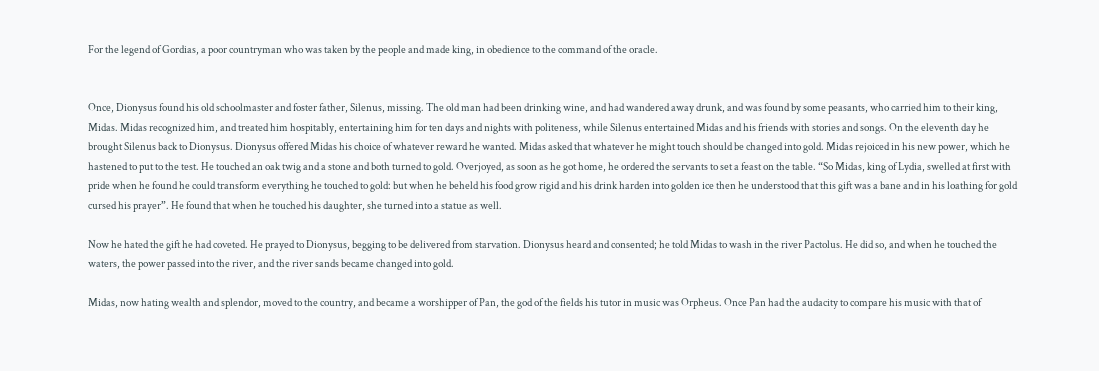For the legend of Gordias, a poor countryman who was taken by the people and made king, in obedience to the command of the oracle.


Once, Dionysus found his old schoolmaster and foster father, Silenus, missing. The old man had been drinking wine, and had wandered away drunk, and was found by some peasants, who carried him to their king, Midas. Midas recognized him, and treated him hospitably, entertaining him for ten days and nights with politeness, while Silenus entertained Midas and his friends with stories and songs. On the eleventh day he brought Silenus back to Dionysus. Dionysus offered Midas his choice of whatever reward he wanted. Midas asked that whatever he might touch should be changed into gold. Midas rejoiced in his new power, which he hastened to put to the test. He touched an oak twig and a stone and both turned to gold. Overjoyed, as soon as he got home, he ordered the servants to set a feast on the table. “So Midas, king of Lydia, swelled at first with pride when he found he could transform everything he touched to gold: but when he beheld his food grow rigid and his drink harden into golden ice then he understood that this gift was a bane and in his loathing for gold cursed his prayer”. He found that when he touched his daughter, she turned into a statue as well.

Now he hated the gift he had coveted. He prayed to Dionysus, begging to be delivered from starvation. Dionysus heard and consented; he told Midas to wash in the river Pactolus. He did so, and when he touched the waters, the power passed into the river, and the river sands became changed into gold.

Midas, now hating wealth and splendor, moved to the country, and became a worshipper of Pan, the god of the fields his tutor in music was Orpheus. Once Pan had the audacity to compare his music with that of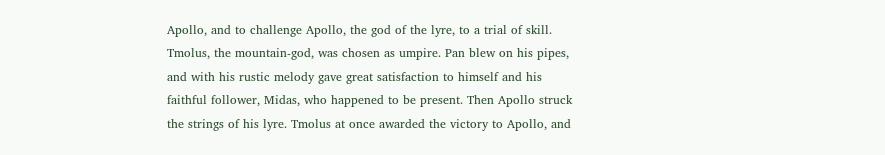Apollo, and to challenge Apollo, the god of the lyre, to a trial of skill. Tmolus, the mountain-god, was chosen as umpire. Pan blew on his pipes, and with his rustic melody gave great satisfaction to himself and his faithful follower, Midas, who happened to be present. Then Apollo struck the strings of his lyre. Tmolus at once awarded the victory to Apollo, and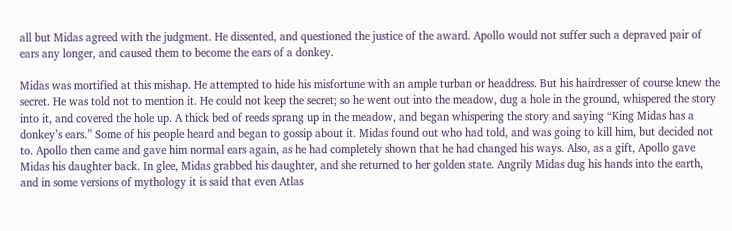all but Midas agreed with the judgment. He dissented, and questioned the justice of the award. Apollo would not suffer such a depraved pair of ears any longer, and caused them to become the ears of a donkey.

Midas was mortified at this mishap. He attempted to hide his misfortune with an ample turban or headdress. But his hairdresser of course knew the secret. He was told not to mention it. He could not keep the secret; so he went out into the meadow, dug a hole in the ground, whispered the story into it, and covered the hole up. A thick bed of reeds sprang up in the meadow, and began whispering the story and saying “King Midas has a donkey’s ears.” Some of his people heard and began to gossip about it. Midas found out who had told, and was going to kill him, but decided not to. Apollo then came and gave him normal ears again, as he had completely shown that he had changed his ways. Also, as a gift, Apollo gave Midas his daughter back. In glee, Midas grabbed his daughter, and she returned to her golden state. Angrily Midas dug his hands into the earth, and in some versions of mythology it is said that even Atlas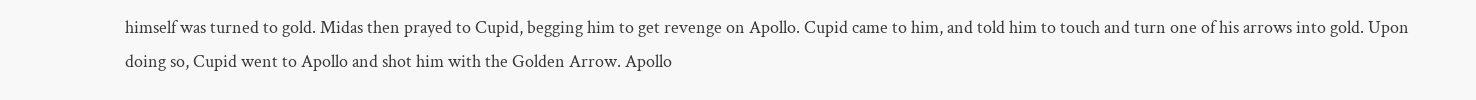himself was turned to gold. Midas then prayed to Cupid, begging him to get revenge on Apollo. Cupid came to him, and told him to touch and turn one of his arrows into gold. Upon doing so, Cupid went to Apollo and shot him with the Golden Arrow. Apollo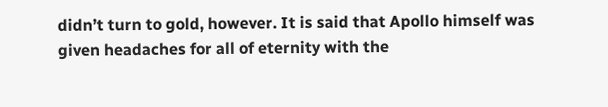didn’t turn to gold, however. It is said that Apollo himself was given headaches for all of eternity with the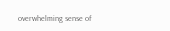overwhelming sense of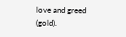love and greed (gold).